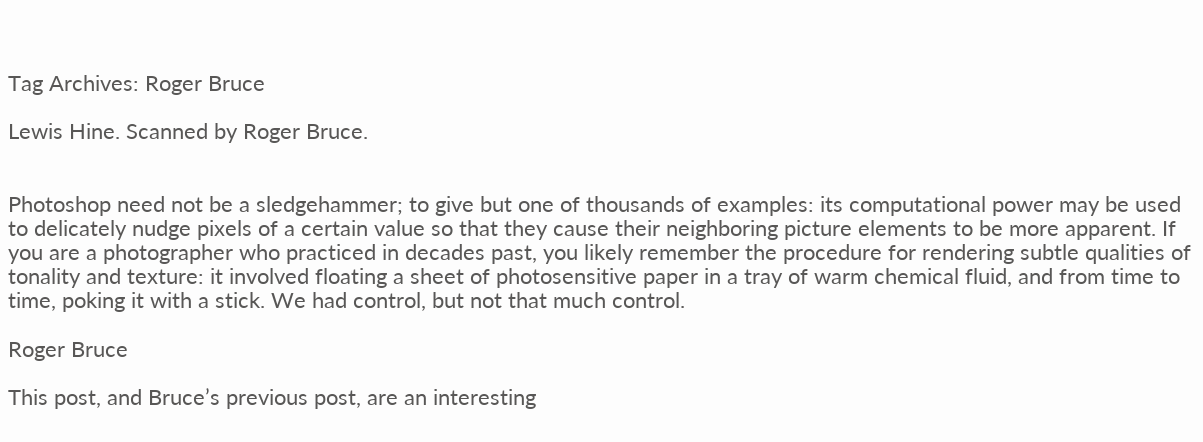Tag Archives: Roger Bruce

Lewis Hine. Scanned by Roger Bruce.


Photoshop need not be a sledgehammer; to give but one of thousands of examples: its computational power may be used to delicately nudge pixels of a certain value so that they cause their neighboring picture elements to be more apparent. If you are a photographer who practiced in decades past, you likely remember the procedure for rendering subtle qualities of tonality and texture: it involved floating a sheet of photosensitive paper in a tray of warm chemical fluid, and from time to time, poking it with a stick. We had control, but not that much control.

Roger Bruce

This post, and Bruce’s previous post, are an interesting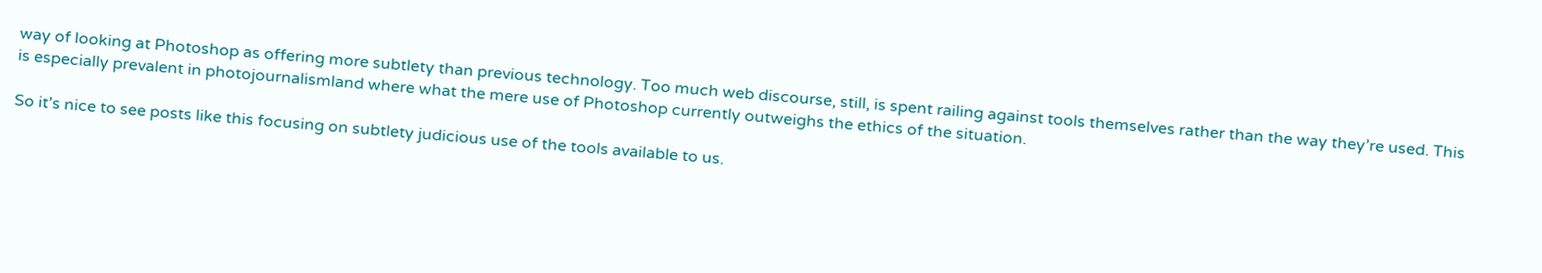way of looking at Photoshop as offering more subtlety than previous technology. Too much web discourse, still, is spent railing against tools themselves rather than the way they’re used. This is especially prevalent in photojournalismland where what the mere use of Photoshop currently outweighs the ethics of the situation.

So it’s nice to see posts like this focusing on subtlety judicious use of the tools available to us.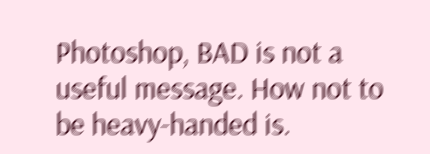Photoshop, BAD is not a useful message. How not to be heavy-handed is.